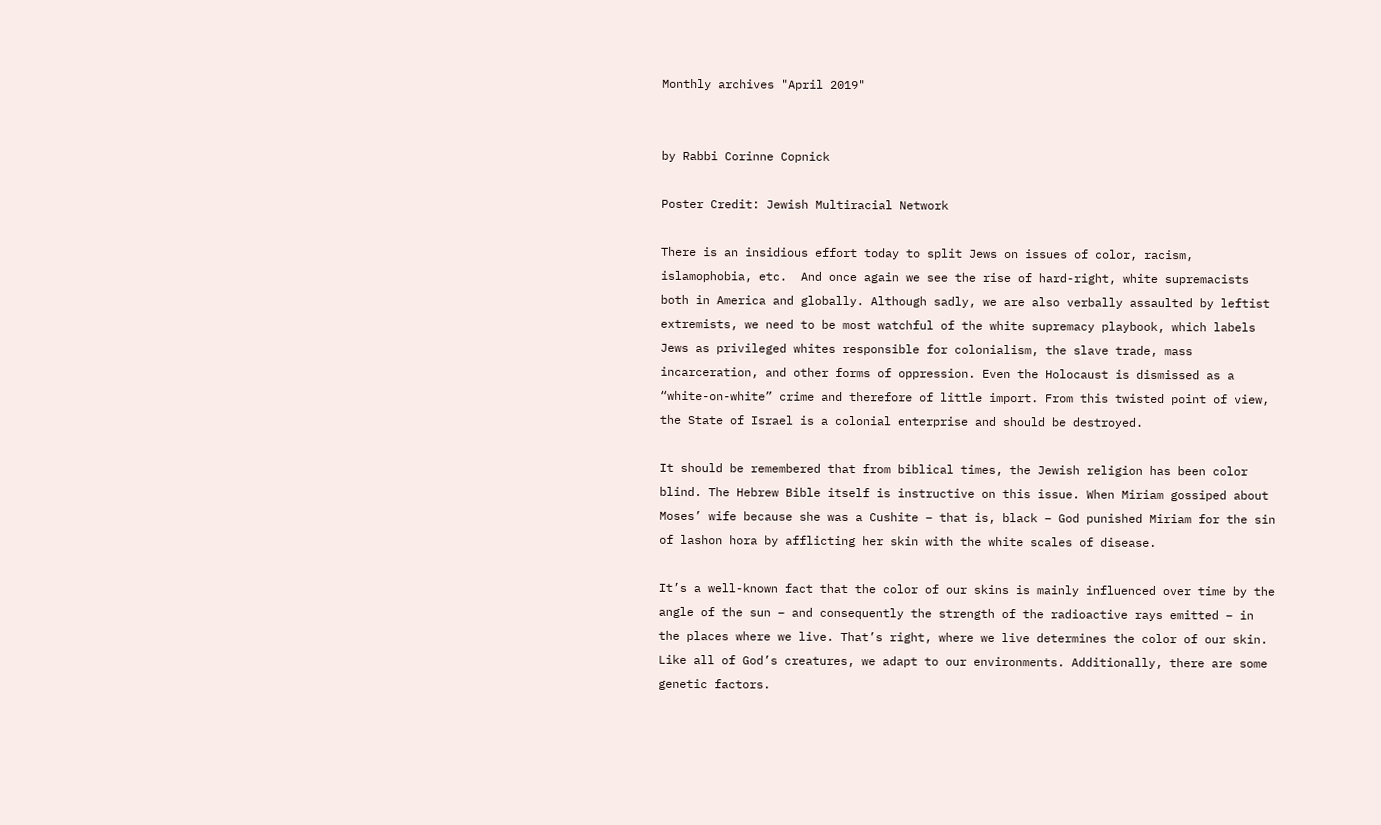Monthly archives "April 2019"


by Rabbi Corinne Copnick

Poster Credit: Jewish Multiracial Network

There is an insidious effort today to split Jews on issues of color, racism, islamophobia, etc.  And once again we see the rise of hard-right, white supremacists both in America and globally. Although sadly, we are also verbally assaulted by leftist extremists, we need to be most watchful of the white supremacy playbook, which labels Jews as privileged whites responsible for colonialism, the slave trade, mass incarceration, and other forms of oppression. Even the Holocaust is dismissed as a “white-on-white” crime and therefore of little import. From this twisted point of view, the State of Israel is a colonial enterprise and should be destroyed.

It should be remembered that from biblical times, the Jewish religion has been color blind. The Hebrew Bible itself is instructive on this issue. When Miriam gossiped about Moses’ wife because she was a Cushite – that is, black – God punished Miriam for the sin of lashon hora by afflicting her skin with the white scales of disease.

It’s a well-known fact that the color of our skins is mainly influenced over time by the angle of the sun – and consequently the strength of the radioactive rays emitted – in the places where we live. That’s right, where we live determines the color of our skin. Like all of God’s creatures, we adapt to our environments. Additionally, there are some genetic factors.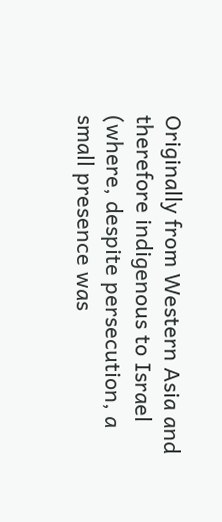Originally from Western Asia and therefore indigenous to Israel (where, despite persecution, a small presence was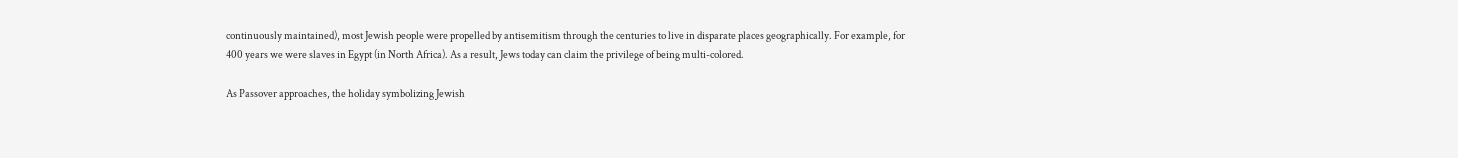continuously maintained), most Jewish people were propelled by antisemitism through the centuries to live in disparate places geographically. For example, for 400 years we were slaves in Egypt (in North Africa). As a result, Jews today can claim the privilege of being multi-colored.

As Passover approaches, the holiday symbolizing Jewish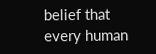belief that every human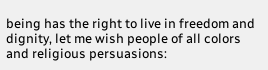being has the right to live in freedom and dignity, let me wish people of all colors and religious persuasions: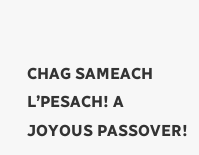CHAG SAMEACH L’PESACH! A JOYOUS PASSOVER!